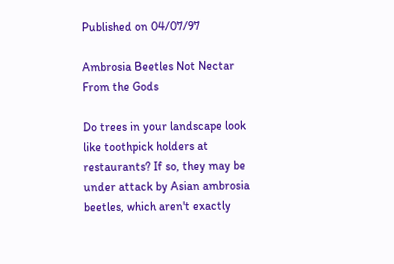Published on 04/07/97

Ambrosia Beetles Not Nectar From the Gods

Do trees in your landscape look like toothpick holders at restaurants? If so, they may be under attack by Asian ambrosia beetles, which aren't exactly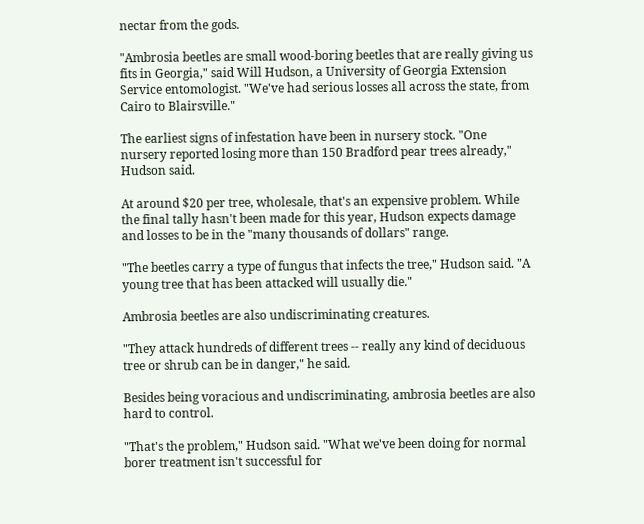nectar from the gods.

"Ambrosia beetles are small wood-boring beetles that are really giving us fits in Georgia," said Will Hudson, a University of Georgia Extension Service entomologist. "We've had serious losses all across the state, from Cairo to Blairsville."

The earliest signs of infestation have been in nursery stock. "One nursery reported losing more than 150 Bradford pear trees already," Hudson said.

At around $20 per tree, wholesale, that's an expensive problem. While the final tally hasn't been made for this year, Hudson expects damage and losses to be in the "many thousands of dollars" range.

"The beetles carry a type of fungus that infects the tree," Hudson said. "A young tree that has been attacked will usually die."

Ambrosia beetles are also undiscriminating creatures.

"They attack hundreds of different trees -- really any kind of deciduous tree or shrub can be in danger," he said.

Besides being voracious and undiscriminating, ambrosia beetles are also hard to control.

"That's the problem," Hudson said. "What we've been doing for normal borer treatment isn't successful for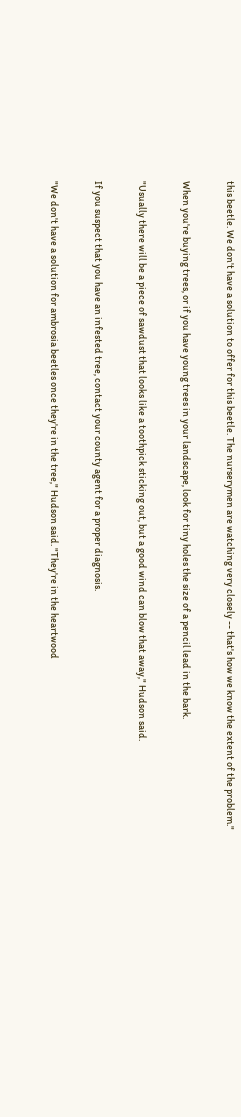this beetle. We don't have a solution to offer for this beetle. The nurserymen are watching very closely -- that's how we know the extent of the problem."

When you're buying trees, or if you have young trees in your landscape, look for tiny holes the size of a pencil lead in the bark.

"Usually there will be a piece of sawdust that looks like a toothpick sticking out, but a good wind can blow that away," Hudson said.

If you suspect that you have an infested tree, contact your county agent for a proper diagnosis.

"We don't have a solution for ambrosia beetles once they're in the tree," Hudson said. "They're in the heartwood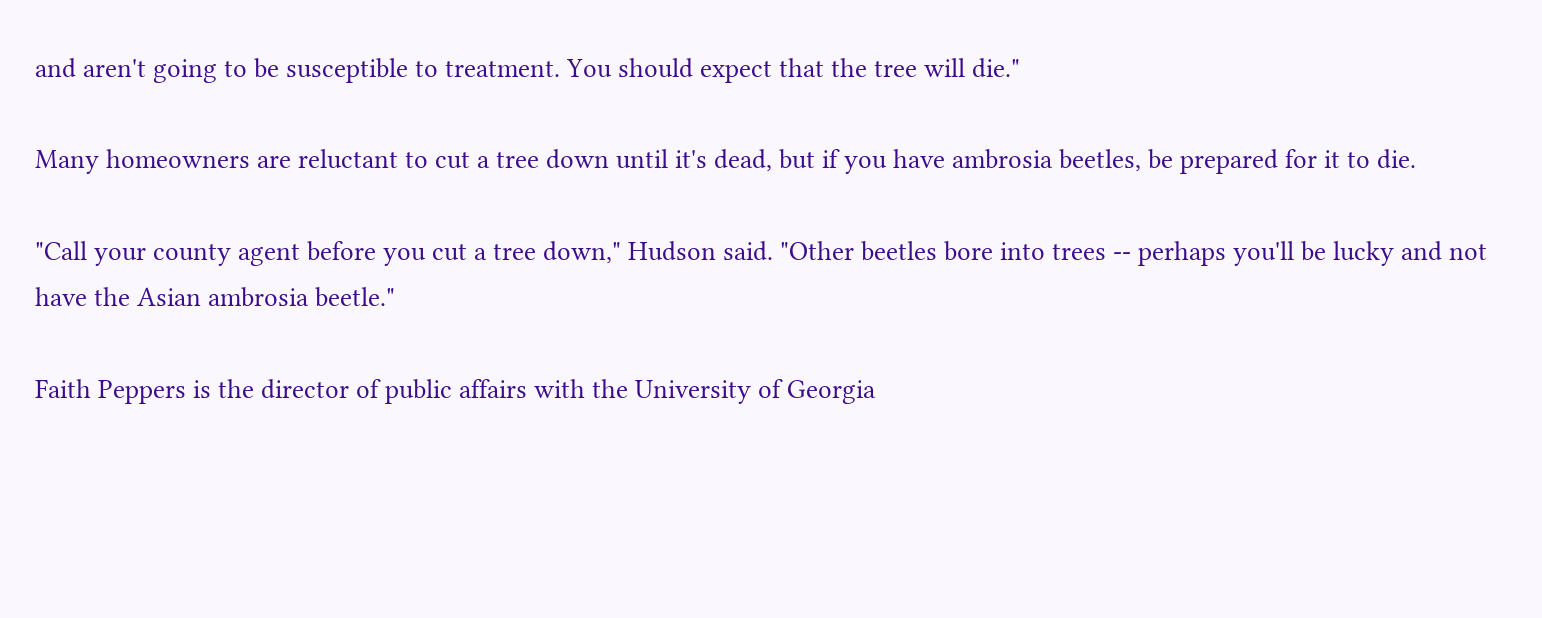and aren't going to be susceptible to treatment. You should expect that the tree will die."

Many homeowners are reluctant to cut a tree down until it's dead, but if you have ambrosia beetles, be prepared for it to die.

"Call your county agent before you cut a tree down," Hudson said. "Other beetles bore into trees -- perhaps you'll be lucky and not have the Asian ambrosia beetle."

Faith Peppers is the director of public affairs with the University of Georgia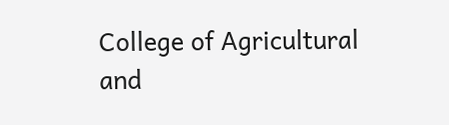College of Agricultural and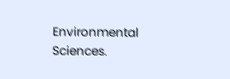Environmental Sciences.